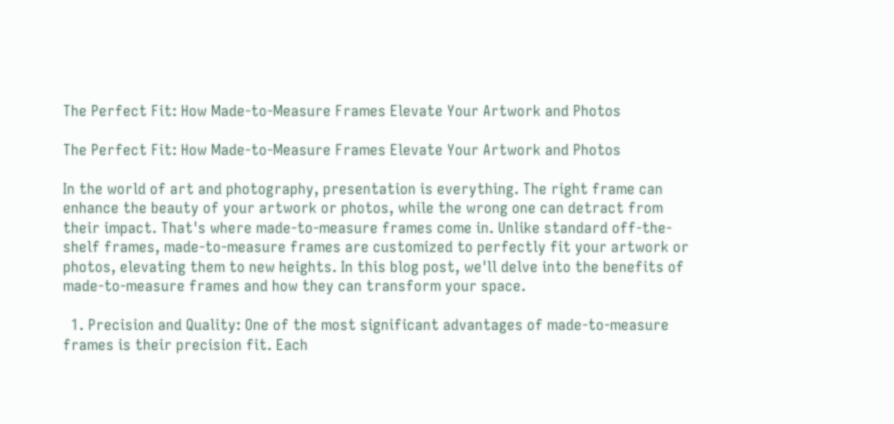The Perfect Fit: How Made-to-Measure Frames Elevate Your Artwork and Photos

The Perfect Fit: How Made-to-Measure Frames Elevate Your Artwork and Photos

In the world of art and photography, presentation is everything. The right frame can enhance the beauty of your artwork or photos, while the wrong one can detract from their impact. That's where made-to-measure frames come in. Unlike standard off-the-shelf frames, made-to-measure frames are customized to perfectly fit your artwork or photos, elevating them to new heights. In this blog post, we'll delve into the benefits of made-to-measure frames and how they can transform your space.

  1. Precision and Quality: One of the most significant advantages of made-to-measure frames is their precision fit. Each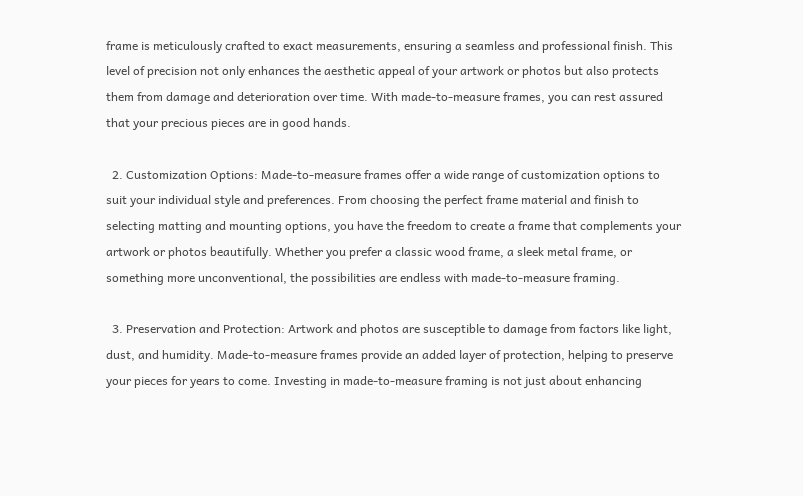frame is meticulously crafted to exact measurements, ensuring a seamless and professional finish. This level of precision not only enhances the aesthetic appeal of your artwork or photos but also protects them from damage and deterioration over time. With made-to-measure frames, you can rest assured that your precious pieces are in good hands.

  2. Customization Options: Made-to-measure frames offer a wide range of customization options to suit your individual style and preferences. From choosing the perfect frame material and finish to selecting matting and mounting options, you have the freedom to create a frame that complements your artwork or photos beautifully. Whether you prefer a classic wood frame, a sleek metal frame, or something more unconventional, the possibilities are endless with made-to-measure framing.

  3. Preservation and Protection: Artwork and photos are susceptible to damage from factors like light, dust, and humidity. Made-to-measure frames provide an added layer of protection, helping to preserve your pieces for years to come. Investing in made-to-measure framing is not just about enhancing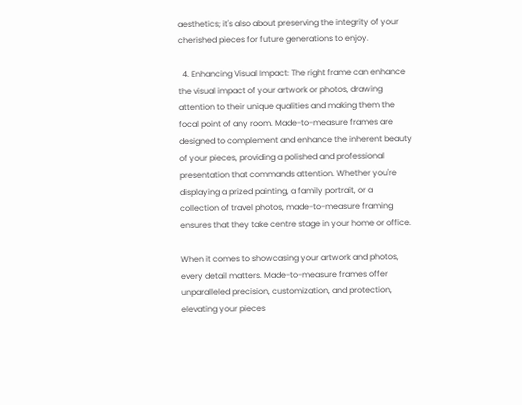aesthetics; it's also about preserving the integrity of your cherished pieces for future generations to enjoy.

  4. Enhancing Visual Impact: The right frame can enhance the visual impact of your artwork or photos, drawing attention to their unique qualities and making them the focal point of any room. Made-to-measure frames are designed to complement and enhance the inherent beauty of your pieces, providing a polished and professional presentation that commands attention. Whether you're displaying a prized painting, a family portrait, or a collection of travel photos, made-to-measure framing ensures that they take centre stage in your home or office.

When it comes to showcasing your artwork and photos, every detail matters. Made-to-measure frames offer unparalleled precision, customization, and protection, elevating your pieces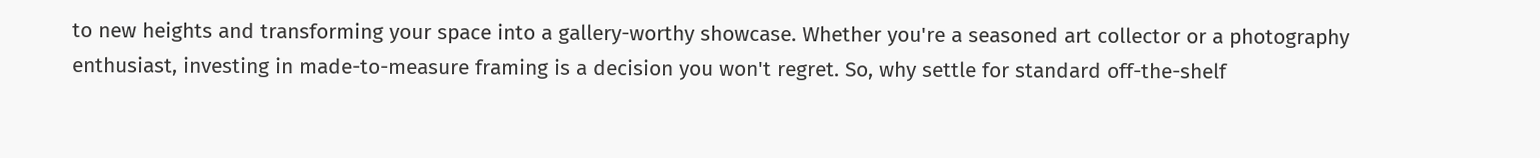to new heights and transforming your space into a gallery-worthy showcase. Whether you're a seasoned art collector or a photography enthusiast, investing in made-to-measure framing is a decision you won't regret. So, why settle for standard off-the-shelf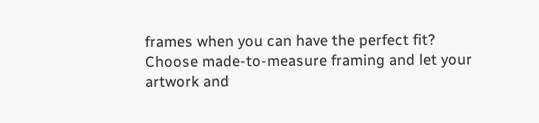frames when you can have the perfect fit? Choose made-to-measure framing and let your artwork and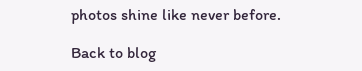photos shine like never before.

Back to blog